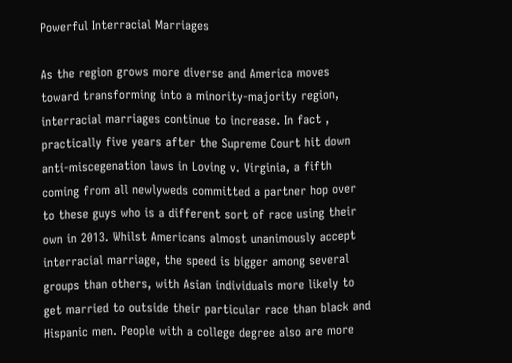Powerful Interracial Marriages

As the region grows more diverse and America moves toward transforming into a minority-majority region, interracial marriages continue to increase. In fact , practically five years after the Supreme Court hit down anti-miscegenation laws in Loving v. Virginia, a fifth coming from all newlyweds committed a partner hop over to these guys who is a different sort of race using their own in 2013. Whilst Americans almost unanimously accept interracial marriage, the speed is bigger among several groups than others, with Asian individuals more likely to get married to outside their particular race than black and Hispanic men. People with a college degree also are more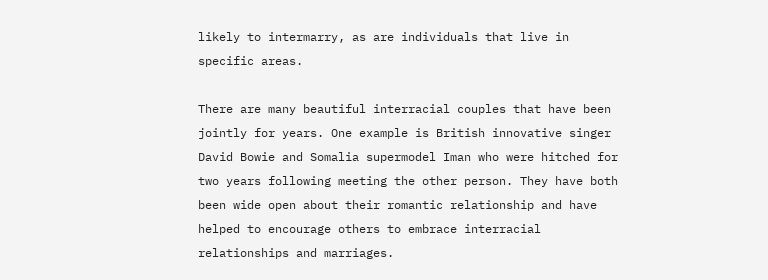likely to intermarry, as are individuals that live in specific areas.

There are many beautiful interracial couples that have been jointly for years. One example is British innovative singer David Bowie and Somalia supermodel Iman who were hitched for two years following meeting the other person. They have both been wide open about their romantic relationship and have helped to encourage others to embrace interracial relationships and marriages.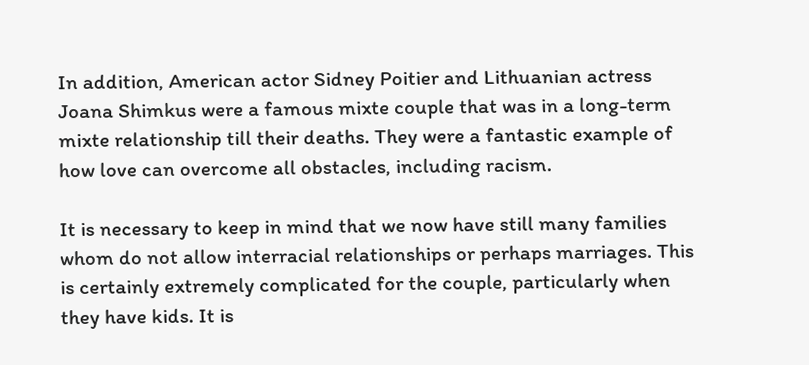In addition, American actor Sidney Poitier and Lithuanian actress Joana Shimkus were a famous mixte couple that was in a long-term mixte relationship till their deaths. They were a fantastic example of how love can overcome all obstacles, including racism.

It is necessary to keep in mind that we now have still many families whom do not allow interracial relationships or perhaps marriages. This is certainly extremely complicated for the couple, particularly when they have kids. It is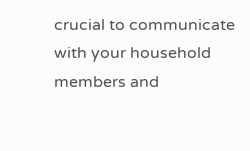crucial to communicate with your household members and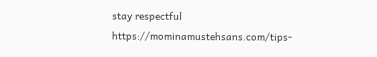stay respectful https://mominamustehsans.com/tips-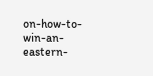on-how-to-win-an-eastern-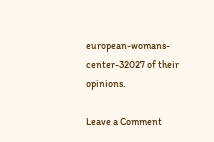european-womans-center-32027 of their opinions.

Leave a Comment